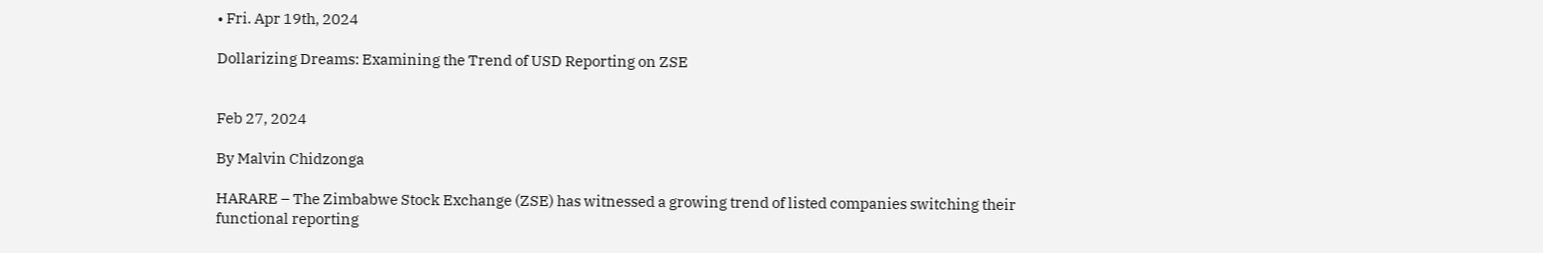• Fri. Apr 19th, 2024

Dollarizing Dreams: Examining the Trend of USD Reporting on ZSE


Feb 27, 2024

By Malvin Chidzonga

HARARE – The Zimbabwe Stock Exchange (ZSE) has witnessed a growing trend of listed companies switching their functional reporting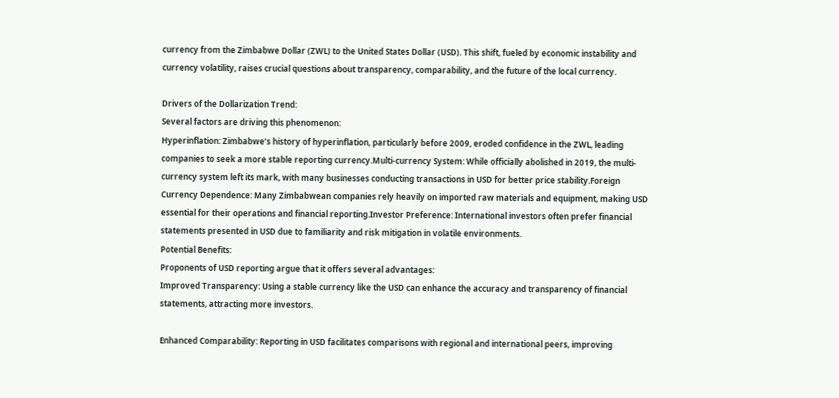currency from the Zimbabwe Dollar (ZWL) to the United States Dollar (USD). This shift, fueled by economic instability and currency volatility, raises crucial questions about transparency, comparability, and the future of the local currency.

Drivers of the Dollarization Trend:
Several factors are driving this phenomenon:
Hyperinflation: Zimbabwe’s history of hyperinflation, particularly before 2009, eroded confidence in the ZWL, leading companies to seek a more stable reporting currency.Multi-currency System: While officially abolished in 2019, the multi-currency system left its mark, with many businesses conducting transactions in USD for better price stability.Foreign Currency Dependence: Many Zimbabwean companies rely heavily on imported raw materials and equipment, making USD essential for their operations and financial reporting.Investor Preference: International investors often prefer financial statements presented in USD due to familiarity and risk mitigation in volatile environments.
Potential Benefits:
Proponents of USD reporting argue that it offers several advantages:
Improved Transparency: Using a stable currency like the USD can enhance the accuracy and transparency of financial statements, attracting more investors.

Enhanced Comparability: Reporting in USD facilitates comparisons with regional and international peers, improving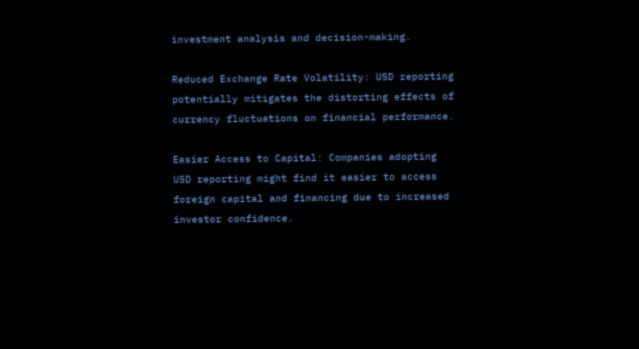investment analysis and decision-making.

Reduced Exchange Rate Volatility: USD reporting potentially mitigates the distorting effects of currency fluctuations on financial performance.

Easier Access to Capital: Companies adopting USD reporting might find it easier to access foreign capital and financing due to increased investor confidence.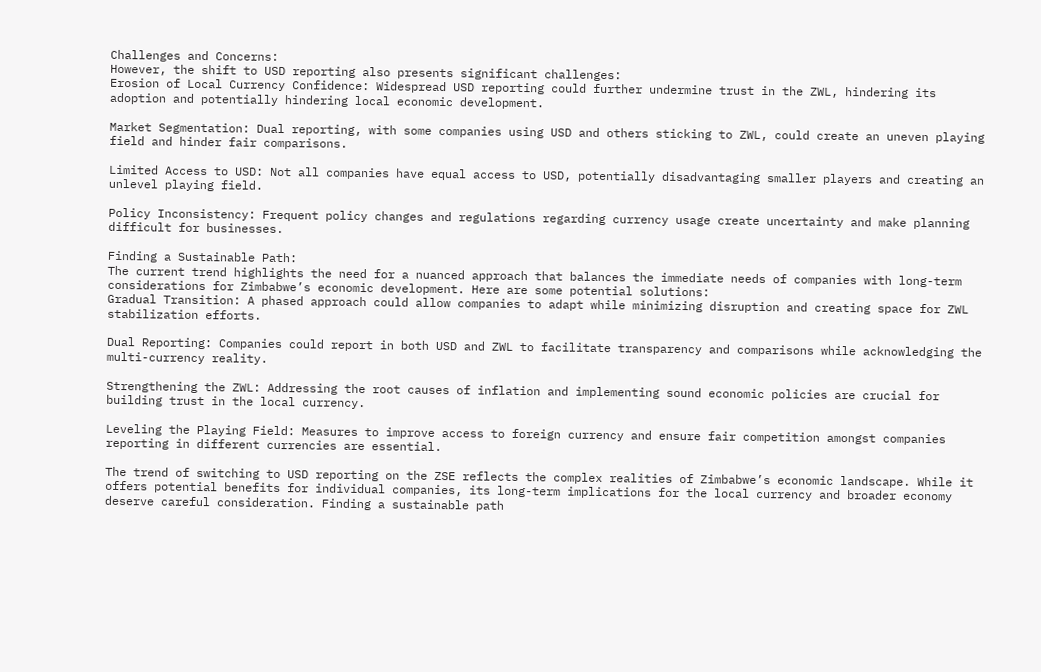Challenges and Concerns:
However, the shift to USD reporting also presents significant challenges:
Erosion of Local Currency Confidence: Widespread USD reporting could further undermine trust in the ZWL, hindering its adoption and potentially hindering local economic development.

Market Segmentation: Dual reporting, with some companies using USD and others sticking to ZWL, could create an uneven playing field and hinder fair comparisons.

Limited Access to USD: Not all companies have equal access to USD, potentially disadvantaging smaller players and creating an unlevel playing field.

Policy Inconsistency: Frequent policy changes and regulations regarding currency usage create uncertainty and make planning difficult for businesses.

Finding a Sustainable Path:
The current trend highlights the need for a nuanced approach that balances the immediate needs of companies with long-term considerations for Zimbabwe’s economic development. Here are some potential solutions:
Gradual Transition: A phased approach could allow companies to adapt while minimizing disruption and creating space for ZWL stabilization efforts.

Dual Reporting: Companies could report in both USD and ZWL to facilitate transparency and comparisons while acknowledging the multi-currency reality.

Strengthening the ZWL: Addressing the root causes of inflation and implementing sound economic policies are crucial for building trust in the local currency.

Leveling the Playing Field: Measures to improve access to foreign currency and ensure fair competition amongst companies reporting in different currencies are essential.

The trend of switching to USD reporting on the ZSE reflects the complex realities of Zimbabwe’s economic landscape. While it offers potential benefits for individual companies, its long-term implications for the local currency and broader economy deserve careful consideration. Finding a sustainable path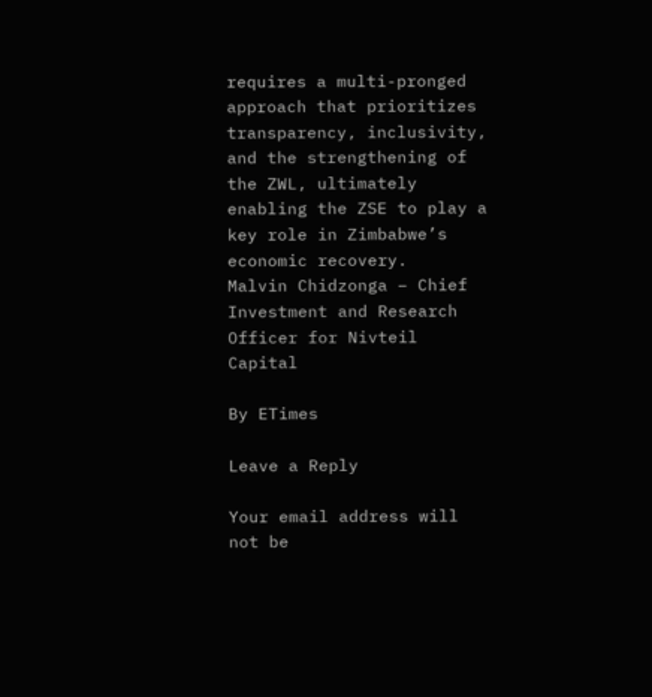requires a multi-pronged approach that prioritizes transparency, inclusivity, and the strengthening of the ZWL, ultimately enabling the ZSE to play a key role in Zimbabwe’s economic recovery.
Malvin Chidzonga – Chief Investment and Research Officer for Nivteil Capital

By ETimes

Leave a Reply

Your email address will not be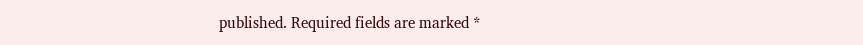published. Required fields are marked *